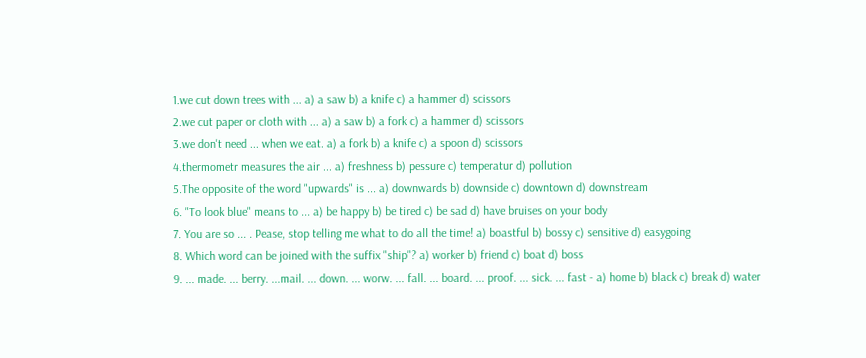1.we cut down trees with ... a) a saw b) a knife c) a hammer d) scissors
2.we cut paper or cloth with ... a) a saw b) a fork c) a hammer d) scissors
3.we don't need ... when we eat. a) a fork b) a knife c) a spoon d) scissors
4.thermometr measures the air ... a) freshness b) pessure c) temperatur d) pollution
5.The opposite of the word "upwards" is ... a) downwards b) downside c) downtown d) downstream
6. "To look blue" means to ... a) be happy b) be tired c) be sad d) have bruises on your body
7. You are so ... . Pease, stop telling me what to do all the time! a) boastful b) bossy c) sensitive d) easygoing
8. Which word can be joined with the suffix "ship"? a) worker b) friend c) boat d) boss
9. ... made. ... berry. ...mail. ... down. ... worw. ... fall. ... board. ... proof. ... sick. ... fast - a) home b) black c) break d) water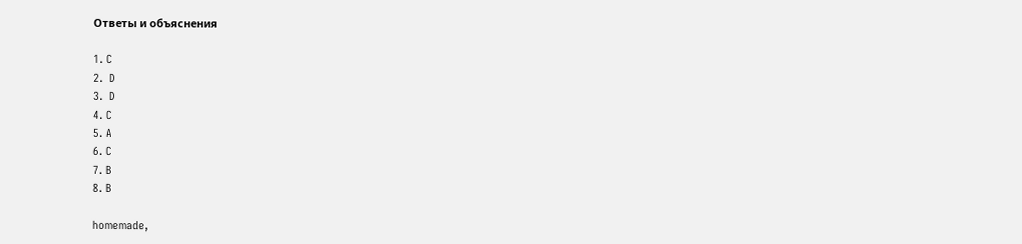Ответы и объяснения

1. C
2.  D
3.  D
4. C
5. A
6. C
7. B
8. B

homemade,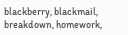blackberry, blackmail, breakdown, homework,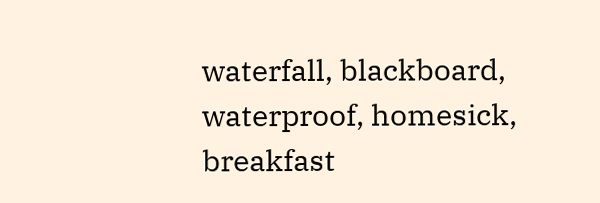waterfall, blackboard, waterproof, homesick, breakfast